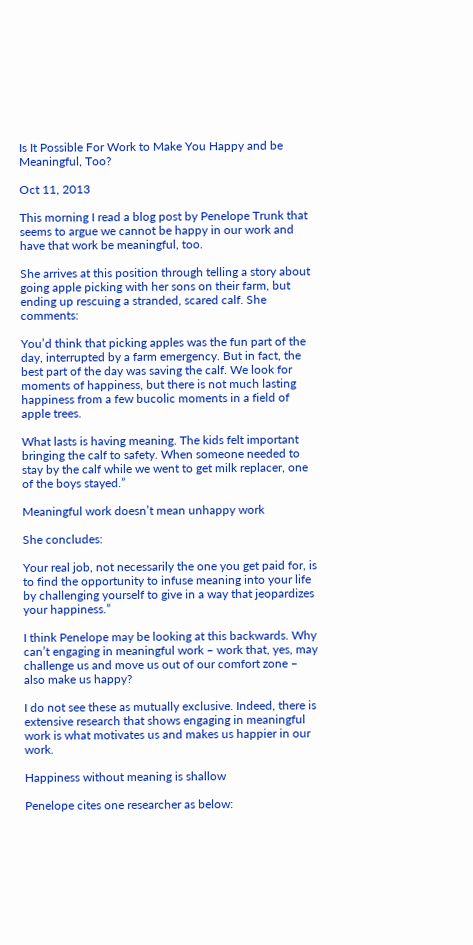Is It Possible For Work to Make You Happy and be Meaningful, Too?

Oct 11, 2013

This morning I read a blog post by Penelope Trunk that seems to argue we cannot be happy in our work and have that work be meaningful, too.

She arrives at this position through telling a story about going apple picking with her sons on their farm, but ending up rescuing a stranded, scared calf. She comments:

You’d think that picking apples was the fun part of the day, interrupted by a farm emergency. But in fact, the best part of the day was saving the calf. We look for moments of happiness, but there is not much lasting happiness from a few bucolic moments in a field of apple trees.

What lasts is having meaning. The kids felt important bringing the calf to safety. When someone needed to stay by the calf while we went to get milk replacer, one of the boys stayed.”

Meaningful work doesn’t mean unhappy work

She concludes:

Your real job, not necessarily the one you get paid for, is to find the opportunity to infuse meaning into your life by challenging yourself to give in a way that jeopardizes your happiness.”

I think Penelope may be looking at this backwards. Why can’t engaging in meaningful work – work that, yes, may challenge us and move us out of our comfort zone – also make us happy?

I do not see these as mutually exclusive. Indeed, there is extensive research that shows engaging in meaningful work is what motivates us and makes us happier in our work.

Happiness without meaning is shallow

Penelope cites one researcher as below: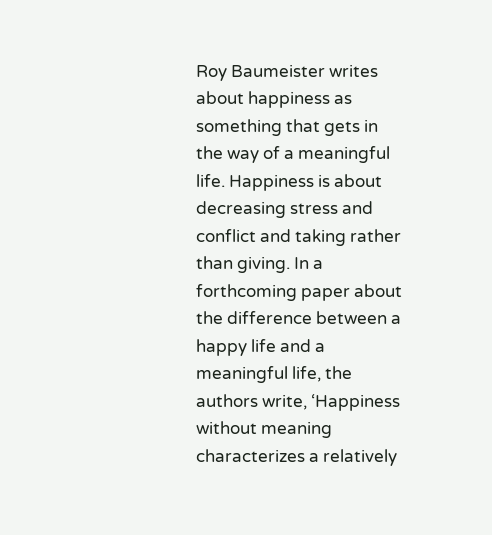Roy Baumeister writes about happiness as something that gets in the way of a meaningful life. Happiness is about decreasing stress and conflict and taking rather than giving. In a forthcoming paper about the difference between a happy life and a meaningful life, the authors write, ‘Happiness without meaning characterizes a relatively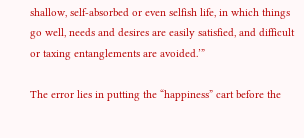shallow, self-absorbed or even selfish life, in which things go well, needs and desires are easily satisfied, and difficult or taxing entanglements are avoided.’”

The error lies in putting the “happiness” cart before the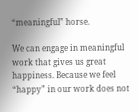“meaningful” horse.

We can engage in meaningful work that gives us great happiness. Because we feel “happy” in our work does not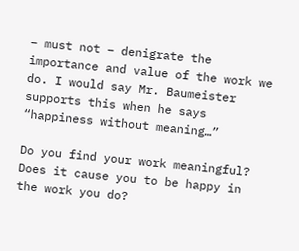– must not – denigrate the importance and value of the work we do. I would say Mr. Baumeister supports this when he says “happiness without meaning…”

Do you find your work meaningful? Does it cause you to be happy in the work you do?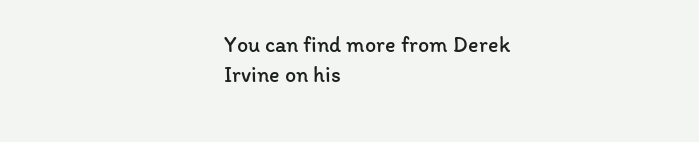You can find more from Derek Irvine on his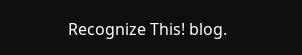Recognize This! blog.